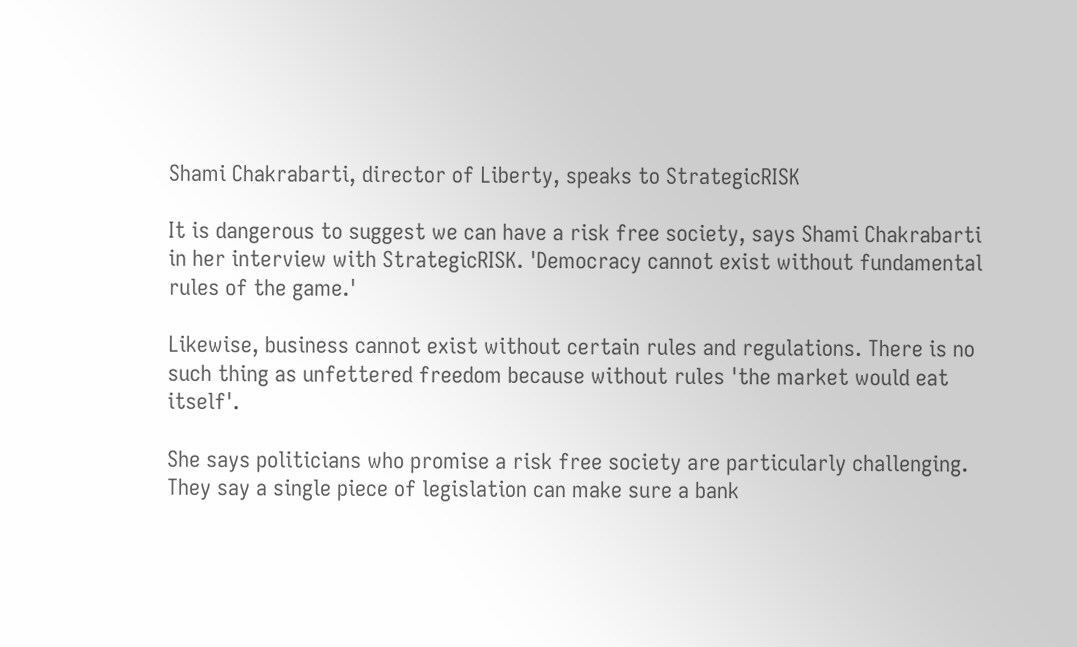Shami Chakrabarti, director of Liberty, speaks to StrategicRISK

It is dangerous to suggest we can have a risk free society, says Shami Chakrabarti in her interview with StrategicRISK. 'Democracy cannot exist without fundamental rules of the game.'

Likewise, business cannot exist without certain rules and regulations. There is no such thing as unfettered freedom because without rules 'the market would eat itself'.

She says politicians who promise a risk free society are particularly challenging. They say a single piece of legislation can make sure a bank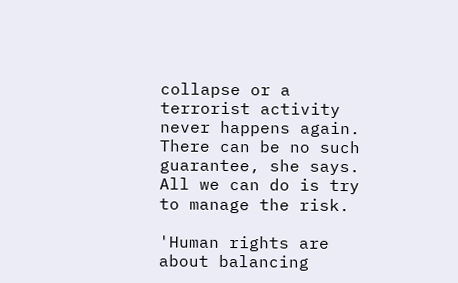collapse or a terrorist activity never happens again. There can be no such guarantee, she says. All we can do is try to manage the risk.

'Human rights are about balancing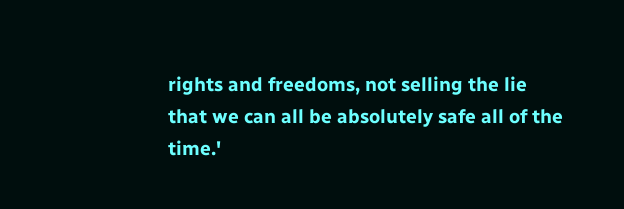rights and freedoms, not selling the lie that we can all be absolutely safe all of the time.'